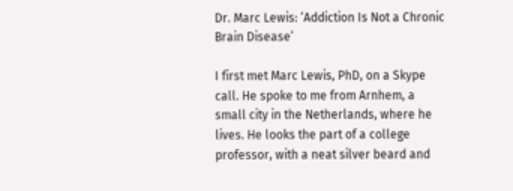Dr. Marc Lewis: ‘Addiction Is Not a Chronic Brain Disease’

I first met Marc Lewis, PhD, on a Skype call. He spoke to me from Arnhem, a small city in the Netherlands, where he lives. He looks the part of a college professor, with a neat silver beard and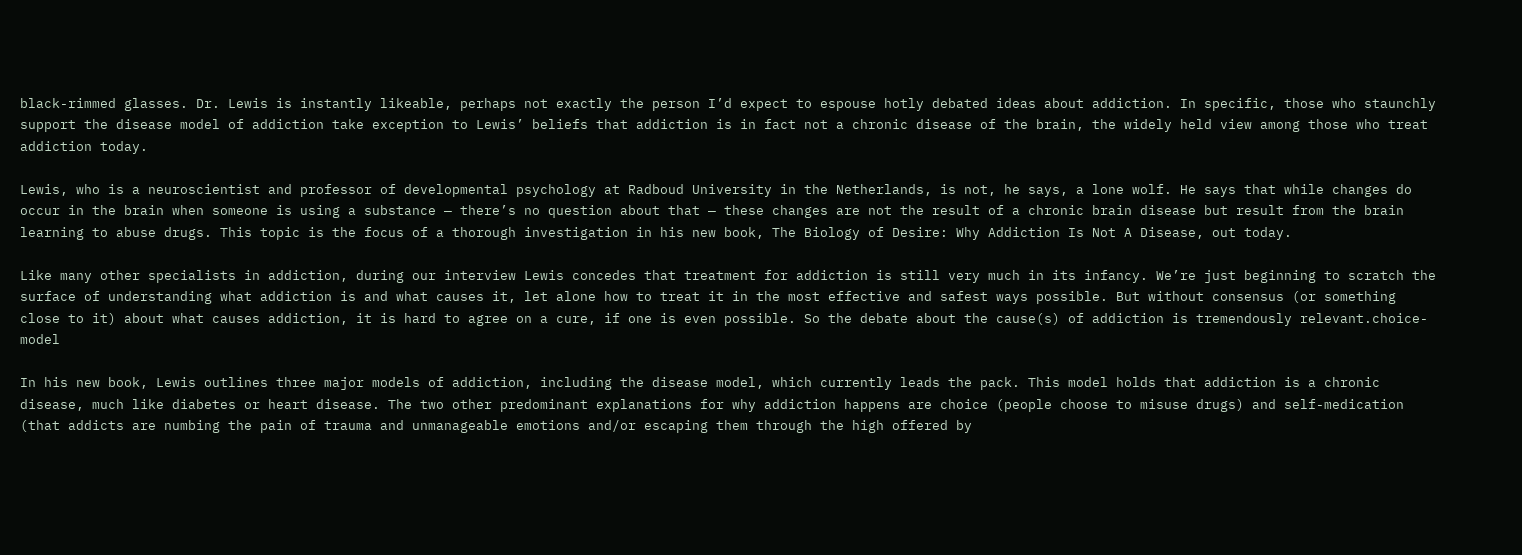black-rimmed glasses. Dr. Lewis is instantly likeable, perhaps not exactly the person I’d expect to espouse hotly debated ideas about addiction. In specific, those who staunchly support the disease model of addiction take exception to Lewis’ beliefs that addiction is in fact not a chronic disease of the brain, the widely held view among those who treat addiction today.

Lewis, who is a neuroscientist and professor of developmental psychology at Radboud University in the Netherlands, is not, he says, a lone wolf. He says that while changes do occur in the brain when someone is using a substance — there’s no question about that — these changes are not the result of a chronic brain disease but result from the brain learning to abuse drugs. This topic is the focus of a thorough investigation in his new book, The Biology of Desire: Why Addiction Is Not A Disease, out today.

Like many other specialists in addiction, during our interview Lewis concedes that treatment for addiction is still very much in its infancy. We’re just beginning to scratch the surface of understanding what addiction is and what causes it, let alone how to treat it in the most effective and safest ways possible. But without consensus (or something close to it) about what causes addiction, it is hard to agree on a cure, if one is even possible. So the debate about the cause(s) of addiction is tremendously relevant.choice-model

In his new book, Lewis outlines three major models of addiction, including the disease model, which currently leads the pack. This model holds that addiction is a chronic disease, much like diabetes or heart disease. The two other predominant explanations for why addiction happens are choice (people choose to misuse drugs) and self-medication (that addicts are numbing the pain of trauma and unmanageable emotions and/or escaping them through the high offered by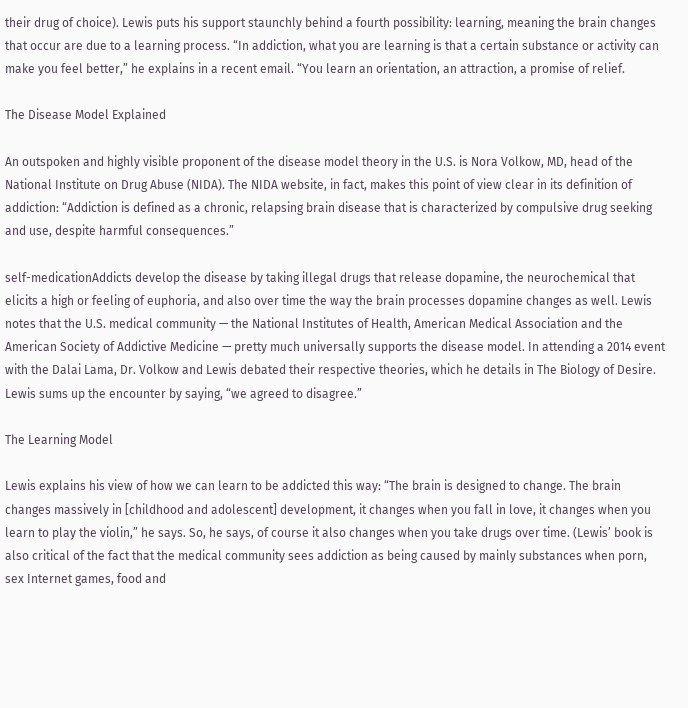their drug of choice). Lewis puts his support staunchly behind a fourth possibility: learning, meaning the brain changes that occur are due to a learning process. “In addiction, what you are learning is that a certain substance or activity can make you feel better,” he explains in a recent email. “You learn an orientation, an attraction, a promise of relief.

The Disease Model Explained

An outspoken and highly visible proponent of the disease model theory in the U.S. is Nora Volkow, MD, head of the National Institute on Drug Abuse (NIDA). The NIDA website, in fact, makes this point of view clear in its definition of addiction: “Addiction is defined as a chronic, relapsing brain disease that is characterized by compulsive drug seeking and use, despite harmful consequences.”

self-medicationAddicts develop the disease by taking illegal drugs that release dopamine, the neurochemical that elicits a high or feeling of euphoria, and also over time the way the brain processes dopamine changes as well. Lewis notes that the U.S. medical community — the National Institutes of Health, American Medical Association and the American Society of Addictive Medicine — pretty much universally supports the disease model. In attending a 2014 event with the Dalai Lama, Dr. Volkow and Lewis debated their respective theories, which he details in The Biology of Desire. Lewis sums up the encounter by saying, “we agreed to disagree.”

The Learning Model

Lewis explains his view of how we can learn to be addicted this way: “The brain is designed to change. The brain changes massively in [childhood and adolescent] development, it changes when you fall in love, it changes when you learn to play the violin,” he says. So, he says, of course it also changes when you take drugs over time. (Lewis’ book is also critical of the fact that the medical community sees addiction as being caused by mainly substances when porn, sex Internet games, food and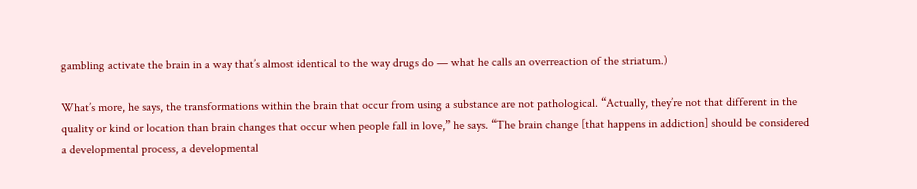gambling activate the brain in a way that’s almost identical to the way drugs do — what he calls an overreaction of the striatum.)

What’s more, he says, the transformations within the brain that occur from using a substance are not pathological. “Actually, they’re not that different in the quality or kind or location than brain changes that occur when people fall in love,” he says. “The brain change [that happens in addiction] should be considered a developmental process, a developmental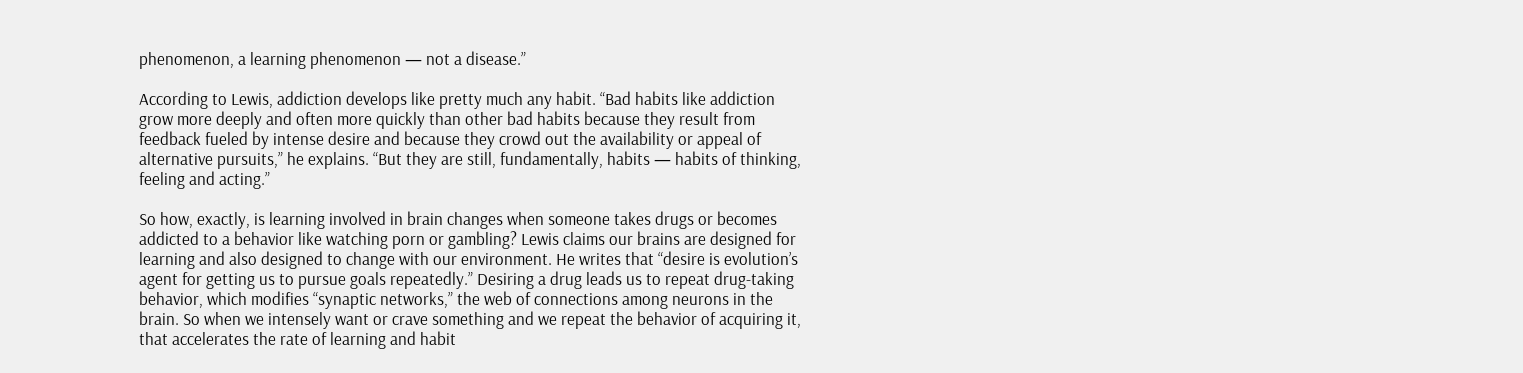phenomenon, a learning phenomenon — not a disease.”

According to Lewis, addiction develops like pretty much any habit. “Bad habits like addiction grow more deeply and often more quickly than other bad habits because they result from feedback fueled by intense desire and because they crowd out the availability or appeal of alternative pursuits,” he explains. “But they are still, fundamentally, habits — habits of thinking, feeling and acting.”

So how, exactly, is learning involved in brain changes when someone takes drugs or becomes addicted to a behavior like watching porn or gambling? Lewis claims our brains are designed for learning and also designed to change with our environment. He writes that “desire is evolution’s agent for getting us to pursue goals repeatedly.” Desiring a drug leads us to repeat drug-taking behavior, which modifies “synaptic networks,” the web of connections among neurons in the brain. So when we intensely want or crave something and we repeat the behavior of acquiring it, that accelerates the rate of learning and habit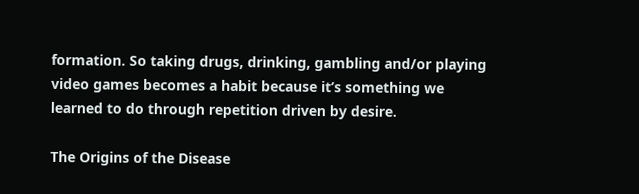formation. So taking drugs, drinking, gambling and/or playing video games becomes a habit because it’s something we learned to do through repetition driven by desire.

The Origins of the Disease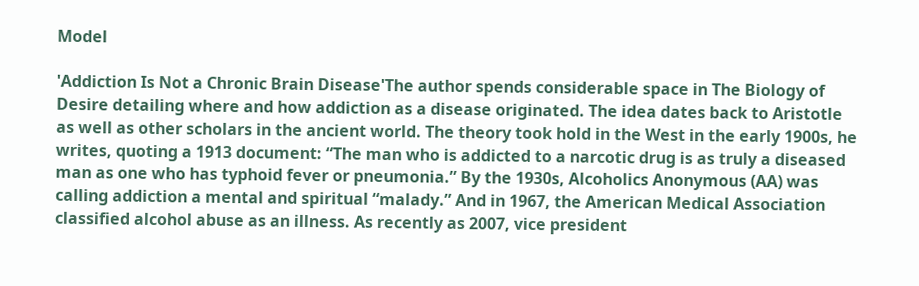Model

'Addiction Is Not a Chronic Brain Disease'The author spends considerable space in The Biology of Desire detailing where and how addiction as a disease originated. The idea dates back to Aristotle as well as other scholars in the ancient world. The theory took hold in the West in the early 1900s, he writes, quoting a 1913 document: “The man who is addicted to a narcotic drug is as truly a diseased man as one who has typhoid fever or pneumonia.” By the 1930s, Alcoholics Anonymous (AA) was calling addiction a mental and spiritual “malady.” And in 1967, the American Medical Association classified alcohol abuse as an illness. As recently as 2007, vice president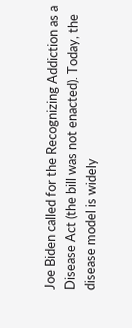Joe Biden called for the Recognizing Addiction as a Disease Act (the bill was not enacted). Today, the disease model is widely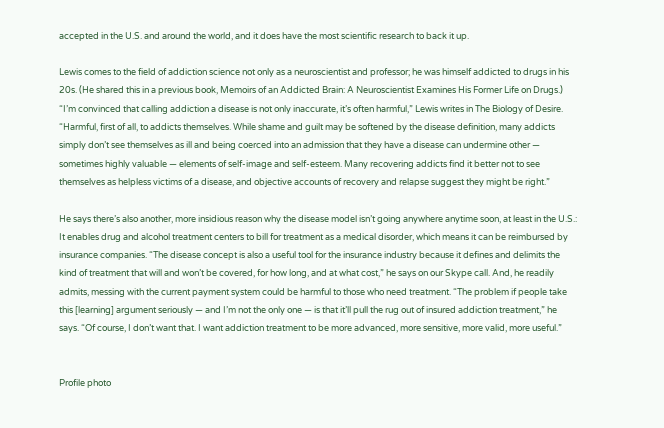accepted in the U.S. and around the world, and it does have the most scientific research to back it up.

Lewis comes to the field of addiction science not only as a neuroscientist and professor; he was himself addicted to drugs in his 20s. (He shared this in a previous book, Memoirs of an Addicted Brain: A Neuroscientist Examines His Former Life on Drugs.) “I’m convinced that calling addiction a disease is not only inaccurate, it’s often harmful,” Lewis writes in The Biology of Desire. “Harmful, first of all, to addicts themselves. While shame and guilt may be softened by the disease definition, many addicts simply don’t see themselves as ill and being coerced into an admission that they have a disease can undermine other — sometimes highly valuable — elements of self-image and self-esteem. Many recovering addicts find it better not to see themselves as helpless victims of a disease, and objective accounts of recovery and relapse suggest they might be right.”

He says there’s also another, more insidious reason why the disease model isn’t going anywhere anytime soon, at least in the U.S.: It enables drug and alcohol treatment centers to bill for treatment as a medical disorder, which means it can be reimbursed by insurance companies. “The disease concept is also a useful tool for the insurance industry because it defines and delimits the kind of treatment that will and won’t be covered, for how long, and at what cost,” he says on our Skype call. And, he readily admits, messing with the current payment system could be harmful to those who need treatment. “The problem if people take this [learning] argument seriously — and I’m not the only one — is that it’ll pull the rug out of insured addiction treatment,” he says. “Of course, I don’t want that. I want addiction treatment to be more advanced, more sensitive, more valid, more useful.”


Profile photo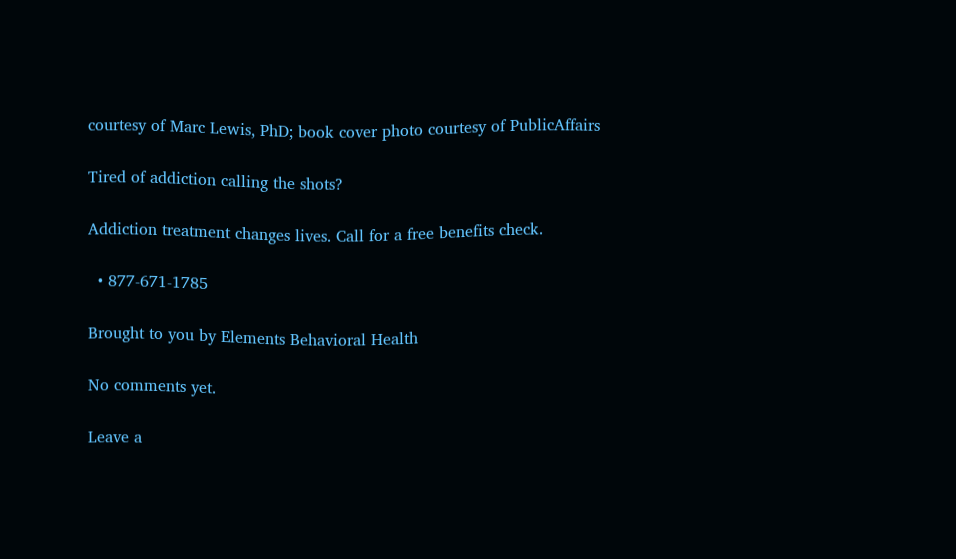courtesy of Marc Lewis, PhD; book cover photo courtesy of PublicAffairs

Tired of addiction calling the shots?

Addiction treatment changes lives. Call for a free benefits check.

  • 877-671-1785

Brought to you by Elements Behavioral Health

No comments yet.

Leave a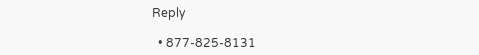Reply

  • 877-825-8131